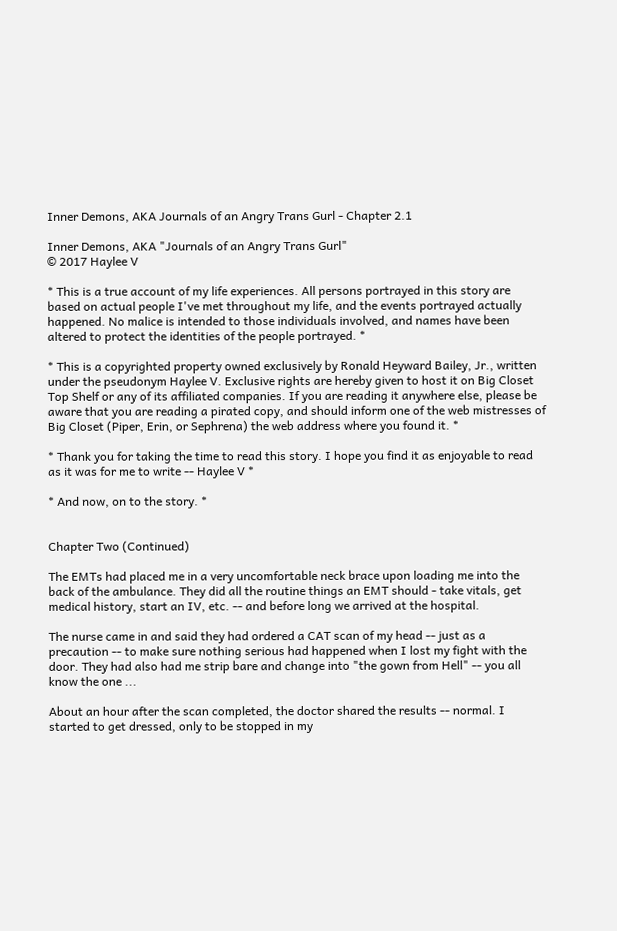Inner Demons, AKA Journals of an Angry Trans Gurl - Chapter 2.1

Inner Demons, AKA "Journals of an Angry Trans Gurl"
© 2017 Haylee V

* This is a true account of my life experiences. All persons portrayed in this story are based on actual people I've met throughout my life, and the events portrayed actually happened. No malice is intended to those individuals involved, and names have been altered to protect the identities of the people portrayed. *

* This is a copyrighted property owned exclusively by Ronald Heyward Bailey, Jr., written under the pseudonym Haylee V. Exclusive rights are hereby given to host it on Big Closet Top Shelf or any of its affiliated companies. If you are reading it anywhere else, please be aware that you are reading a pirated copy, and should inform one of the web mistresses of Big Closet (Piper, Erin, or Sephrena) the web address where you found it. *

* Thank you for taking the time to read this story. I hope you find it as enjoyable to read as it was for me to write -- Haylee V *

* And now, on to the story. *


Chapter Two (Continued)

The EMTs had placed me in a very uncomfortable neck brace upon loading me into the back of the ambulance. They did all the routine things an EMT should - take vitals, get medical history, start an IV, etc. -- and before long we arrived at the hospital.

The nurse came in and said they had ordered a CAT scan of my head -- just as a precaution -- to make sure nothing serious had happened when I lost my fight with the door. They had also had me strip bare and change into "the gown from Hell" -- you all know the one ...

About an hour after the scan completed, the doctor shared the results -- normal. I started to get dressed, only to be stopped in my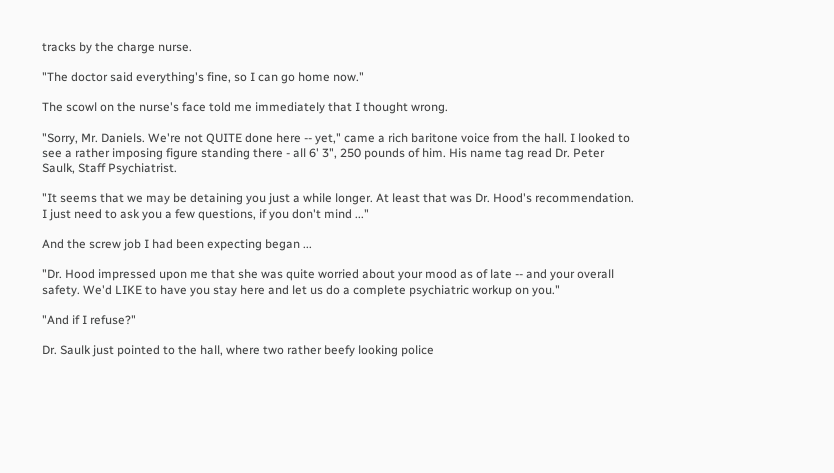tracks by the charge nurse.

"The doctor said everything's fine, so I can go home now."

The scowl on the nurse's face told me immediately that I thought wrong.

"Sorry, Mr. Daniels. We're not QUITE done here -- yet," came a rich baritone voice from the hall. I looked to see a rather imposing figure standing there - all 6' 3", 250 pounds of him. His name tag read Dr. Peter Saulk, Staff Psychiatrist.

"It seems that we may be detaining you just a while longer. At least that was Dr. Hood's recommendation. I just need to ask you a few questions, if you don't mind ..."

And the screw job I had been expecting began ...

"Dr. Hood impressed upon me that she was quite worried about your mood as of late -- and your overall safety. We'd LIKE to have you stay here and let us do a complete psychiatric workup on you."

"And if I refuse?"

Dr. Saulk just pointed to the hall, where two rather beefy looking police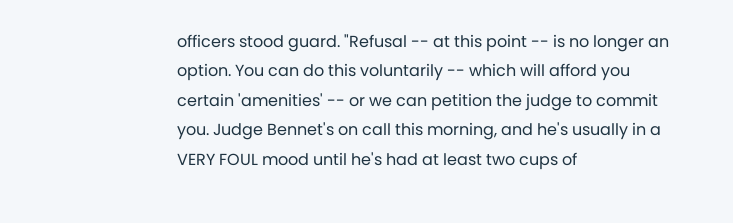officers stood guard. "Refusal -- at this point -- is no longer an option. You can do this voluntarily -- which will afford you certain 'amenities' -- or we can petition the judge to commit you. Judge Bennet's on call this morning, and he's usually in a VERY FOUL mood until he's had at least two cups of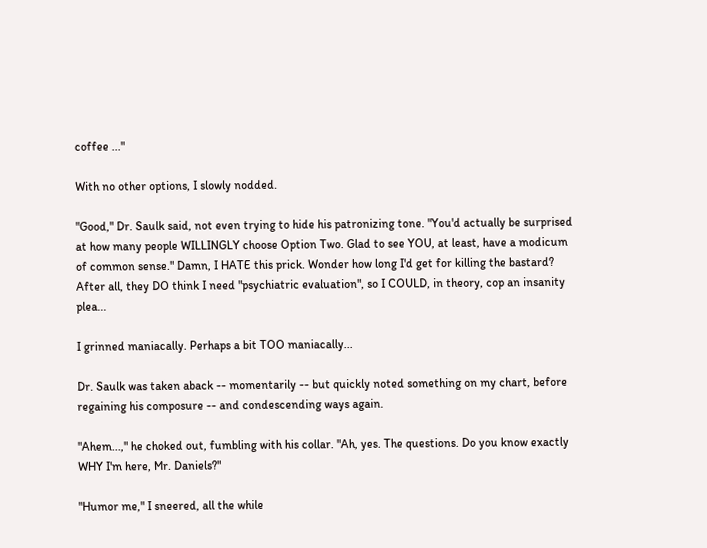coffee ..."

With no other options, I slowly nodded.

"Good," Dr. Saulk said, not even trying to hide his patronizing tone. "You'd actually be surprised at how many people WILLINGLY choose Option Two. Glad to see YOU, at least, have a modicum of common sense." Damn, I HATE this prick. Wonder how long I'd get for killing the bastard? After all, they DO think I need "psychiatric evaluation", so I COULD, in theory, cop an insanity plea...

I grinned maniacally. Perhaps a bit TOO maniacally...

Dr. Saulk was taken aback -- momentarily -- but quickly noted something on my chart, before regaining his composure -- and condescending ways again.

"Ahem...," he choked out, fumbling with his collar. "Ah, yes. The questions. Do you know exactly WHY I'm here, Mr. Daniels?"

"Humor me," I sneered, all the while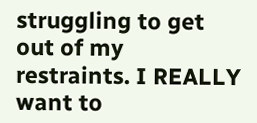struggling to get out of my restraints. I REALLY want to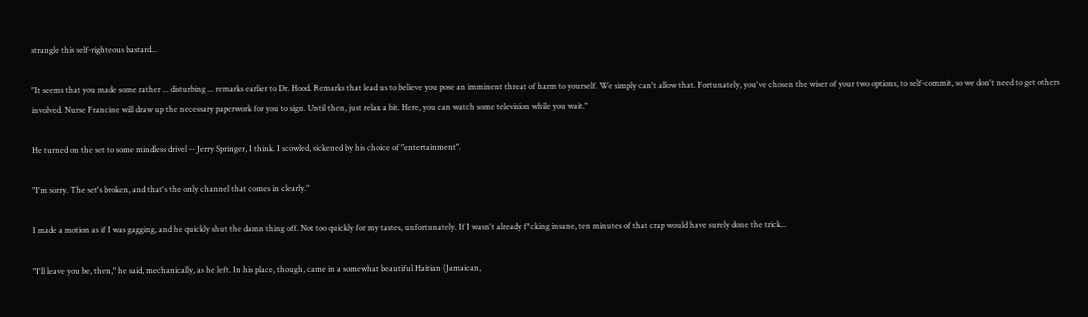strangle this self-righteous bastard...

"It seems that you made some rather ... disturbing ... remarks earlier to Dr. Hood. Remarks that lead us to believe you pose an imminent threat of harm to yourself. We simply can't allow that. Fortunately, you've chosen the wiser of your two options, to self-commit, so we don't need to get others involved. Nurse Francine will draw up the necessary paperwork for you to sign. Until then, just relax a bit. Here, you can watch some television while you wait."

He turned on the set to some mindless drivel -- Jerry Springer, I think. I scowled, sickened by his choice of "entertainment".

"I'm sorry. The set's broken, and that's the only channel that comes in clearly."

I made a motion as if I was gagging, and he quickly shut the damn thing off. Not too quickly for my tastes, unfortunately. If I wasn't already f*cking insane, ten minutes of that crap would have surely done the trick...

"I'll leave you be, then," he said, mechanically, as he left. In his place, though, came in a somewhat beautiful Haitian (Jamaican,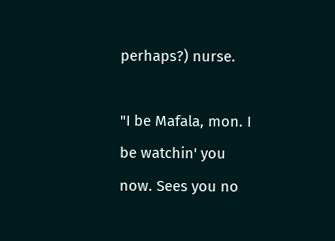perhaps?) nurse.

"I be Mafala, mon. I be watchin' you now. Sees you no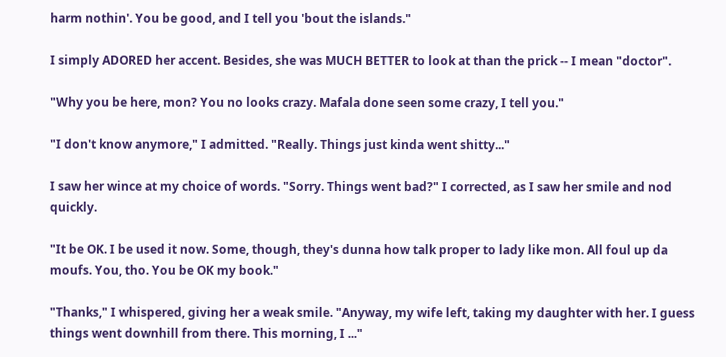harm nothin'. You be good, and I tell you 'bout the islands."

I simply ADORED her accent. Besides, she was MUCH BETTER to look at than the prick -- I mean "doctor".

"Why you be here, mon? You no looks crazy. Mafala done seen some crazy, I tell you."

"I don't know anymore," I admitted. "Really. Things just kinda went shitty..."

I saw her wince at my choice of words. "Sorry. Things went bad?" I corrected, as I saw her smile and nod quickly.

"It be OK. I be used it now. Some, though, they's dunna how talk proper to lady like mon. All foul up da moufs. You, tho. You be OK my book."

"Thanks," I whispered, giving her a weak smile. "Anyway, my wife left, taking my daughter with her. I guess things went downhill from there. This morning, I ..."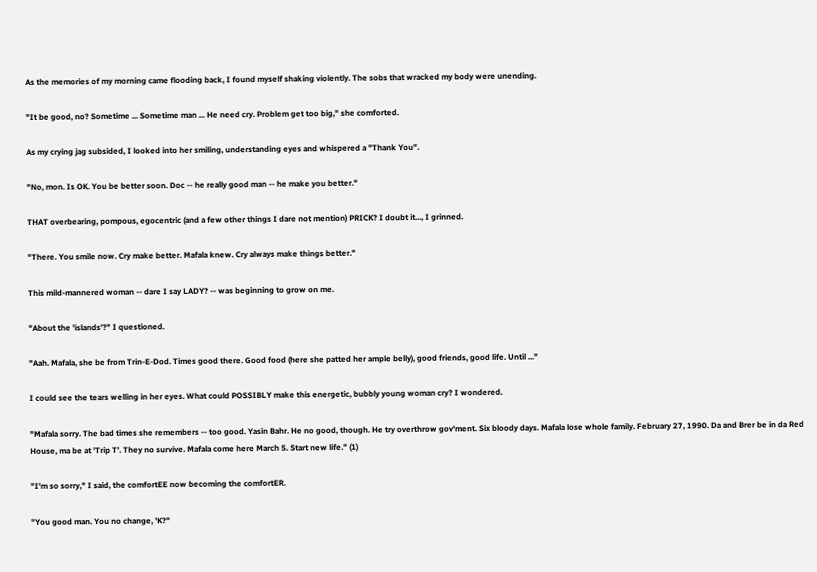As the memories of my morning came flooding back, I found myself shaking violently. The sobs that wracked my body were unending.

"It be good, no? Sometime ... Sometime man ... He need cry. Problem get too big," she comforted.

As my crying jag subsided, I looked into her smiling, understanding eyes and whispered a "Thank You".

"No, mon. Is OK. You be better soon. Doc -- he really good man -- he make you better."

THAT overbearing, pompous, egocentric (and a few other things I dare not mention) PRICK? I doubt it..., I grinned.

"There. You smile now. Cry make better. Mafala knew. Cry always make things better."

This mild-mannered woman -- dare I say LADY? -- was beginning to grow on me.

"About the 'islands'?" I questioned.

"Aah. Mafala, she be from Trin-E-Dod. Times good there. Good food (here she patted her ample belly), good friends, good life. Until ..."

I could see the tears welling in her eyes. What could POSSIBLY make this energetic, bubbly young woman cry? I wondered.

"Mafala sorry. The bad times she remembers -- too good. Yasin Bahr. He no good, though. He try overthrow gov'ment. Six bloody days. Mafala lose whole family. February 27, 1990. Da and Brer be in da Red House, ma be at 'Trip T'. They no survive. Mafala come here March 5. Start new life." (1)

"I'm so sorry," I said, the comfortEE now becoming the comfortER.

"You good man. You no change, 'K?"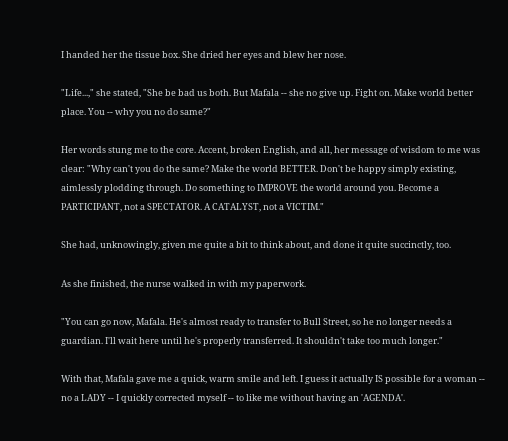I handed her the tissue box. She dried her eyes and blew her nose.

"Life...," she stated, "She be bad us both. But Mafala -- she no give up. Fight on. Make world better place. You -- why you no do same?"

Her words stung me to the core. Accent, broken English, and all, her message of wisdom to me was clear: "Why can't you do the same? Make the world BETTER. Don't be happy simply existing, aimlessly plodding through. Do something to IMPROVE the world around you. Become a PARTICIPANT, not a SPECTATOR. A CATALYST, not a VICTIM."

She had, unknowingly, given me quite a bit to think about, and done it quite succinctly, too.

As she finished, the nurse walked in with my paperwork.

"You can go now, Mafala. He's almost ready to transfer to Bull Street, so he no longer needs a guardian. I'll wait here until he's properly transferred. It shouldn't take too much longer."

With that, Mafala gave me a quick, warm smile and left. I guess it actually IS possible for a woman -- no a LADY -- I quickly corrected myself -- to like me without having an 'AGENDA'.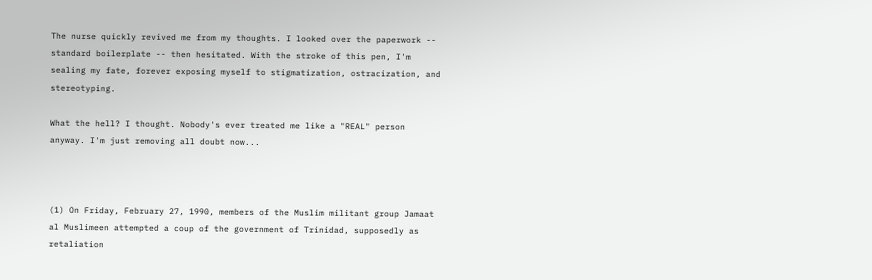The nurse quickly revived me from my thoughts. I looked over the paperwork -- standard boilerplate -- then hesitated. With the stroke of this pen, I'm sealing my fate, forever exposing myself to stigmatization, ostracization, and stereotyping.

What the hell? I thought. Nobody's ever treated me like a "REAL" person anyway. I'm just removing all doubt now...



(1) On Friday, February 27, 1990, members of the Muslim militant group Jamaat al Muslimeen attempted a coup of the government of Trinidad, supposedly as retaliation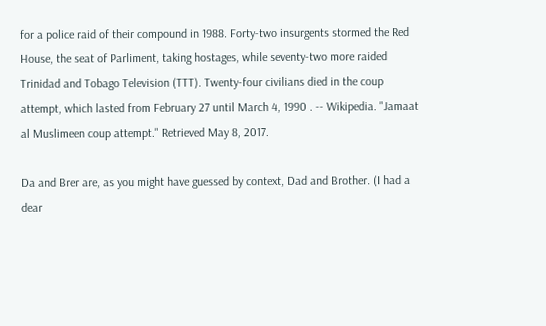for a police raid of their compound in 1988. Forty-two insurgents stormed the Red House, the seat of Parliment, taking hostages, while seventy-two more raided Trinidad and Tobago Television (TTT). Twenty-four civilians died in the coup attempt, which lasted from February 27 until March 4, 1990 . -- Wikipedia. "Jamaat al Muslimeen coup attempt." Retrieved May 8, 2017.

Da and Brer are, as you might have guessed by context, Dad and Brother. (I had a dear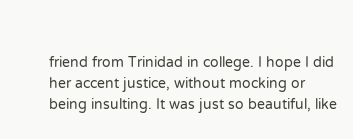friend from Trinidad in college. I hope I did her accent justice, without mocking or being insulting. It was just so beautiful, like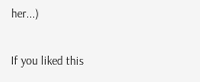her...)

If you liked this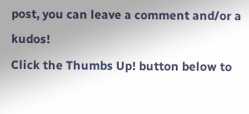post, you can leave a comment and/or a kudos!
Click the Thumbs Up! button below to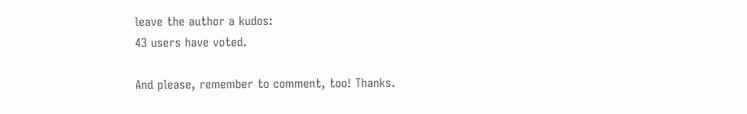leave the author a kudos:
43 users have voted.

And please, remember to comment, too! Thanks.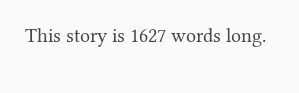This story is 1627 words long.